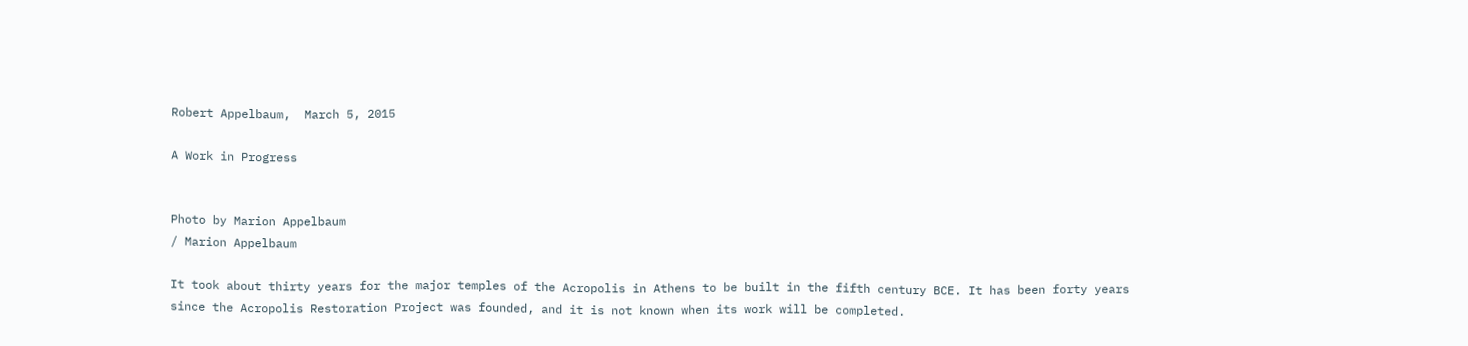Robert Appelbaum,  March 5, 2015

A Work in Progress


Photo by Marion Appelbaum
/ Marion Appelbaum

It took about thirty years for the major temples of the Acropolis in Athens to be built in the fifth century BCE. It has been forty years since the Acropolis Restoration Project was founded, and it is not known when its work will be completed.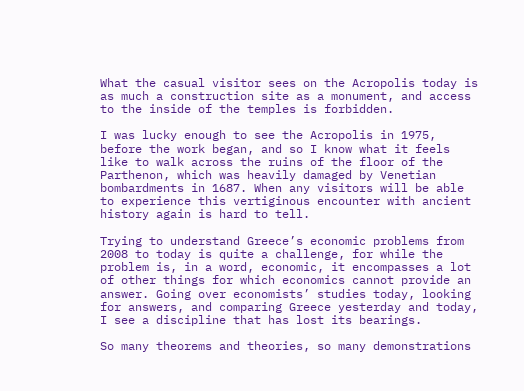What the casual visitor sees on the Acropolis today is as much a construction site as a monument, and access to the inside of the temples is forbidden.

I was lucky enough to see the Acropolis in 1975, before the work began, and so I know what it feels like to walk across the ruins of the floor of the Parthenon, which was heavily damaged by Venetian bombardments in 1687. When any visitors will be able to experience this vertiginous encounter with ancient history again is hard to tell.

Trying to understand Greece’s economic problems from 2008 to today is quite a challenge, for while the problem is, in a word, economic, it encompasses a lot of other things for which economics cannot provide an answer. Going over economists’ studies today, looking for answers, and comparing Greece yesterday and today, I see a discipline that has lost its bearings.

So many theorems and theories, so many demonstrations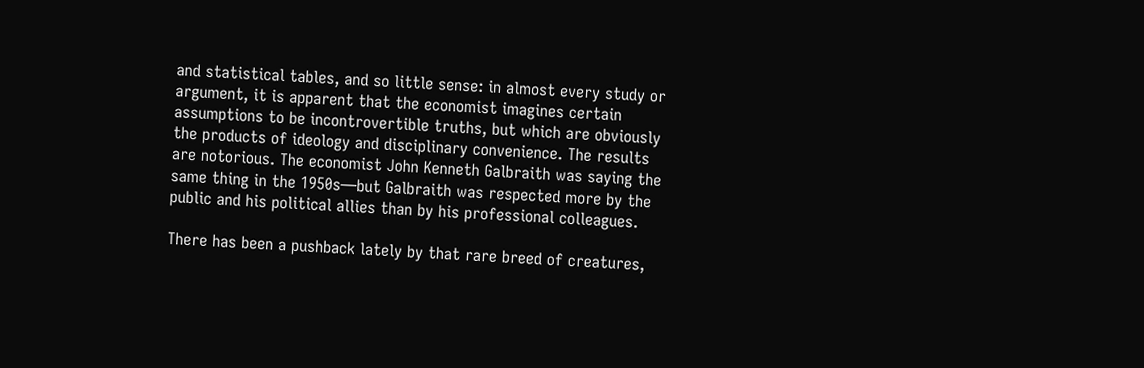and statistical tables, and so little sense: in almost every study or argument, it is apparent that the economist imagines certain assumptions to be incontrovertible truths, but which are obviously the products of ideology and disciplinary convenience. The results are notorious. The economist John Kenneth Galbraith was saying the same thing in the 1950s—but Galbraith was respected more by the public and his political allies than by his professional colleagues.

There has been a pushback lately by that rare breed of creatures,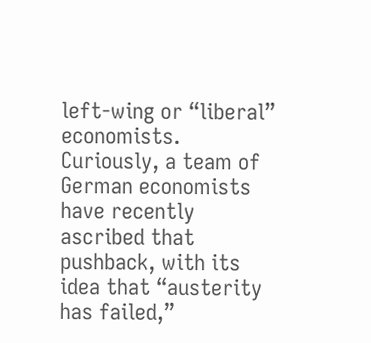left-wing or “liberal” economists. Curiously, a team of German economists have recently ascribed that pushback, with its idea that “austerity has failed,”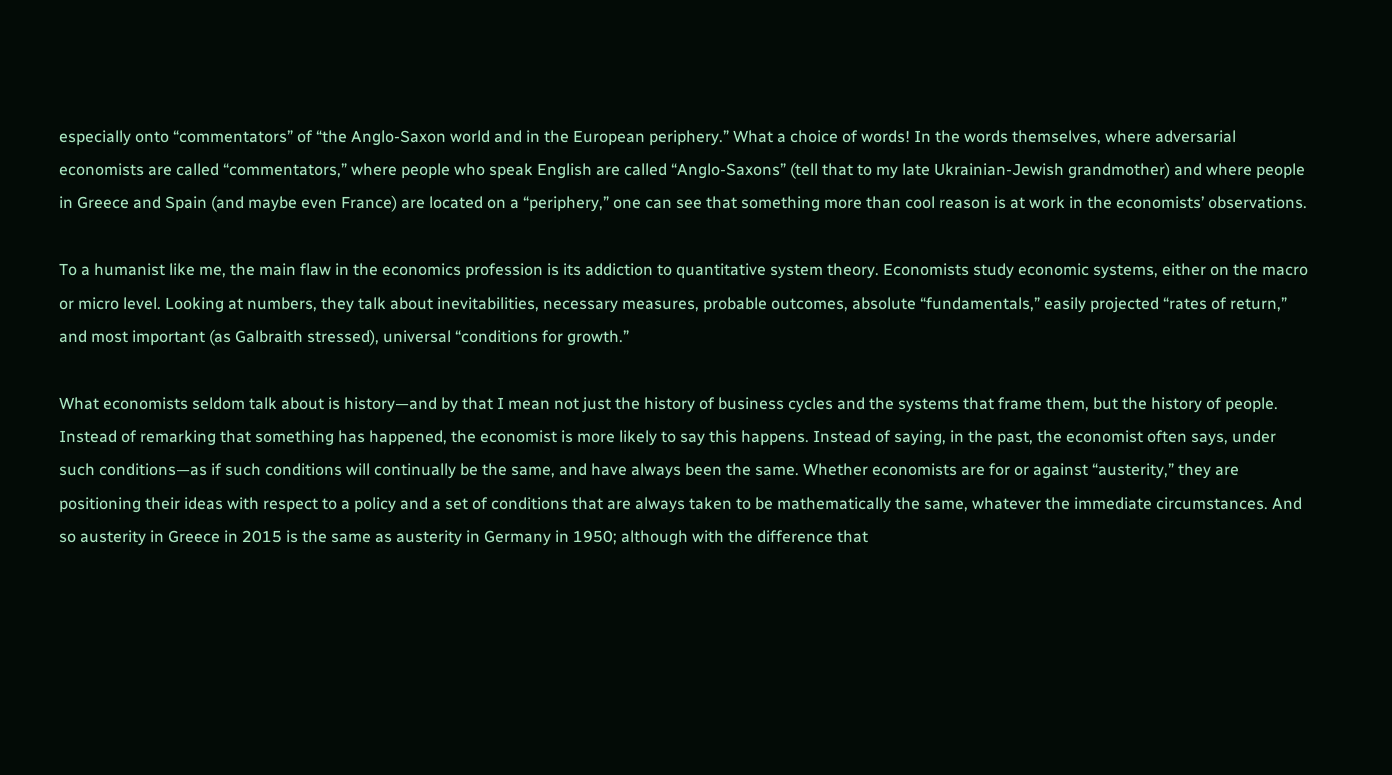especially onto “commentators” of “the Anglo-Saxon world and in the European periphery.” What a choice of words! In the words themselves, where adversarial economists are called “commentators,” where people who speak English are called “Anglo-Saxons” (tell that to my late Ukrainian-Jewish grandmother) and where people in Greece and Spain (and maybe even France) are located on a “periphery,” one can see that something more than cool reason is at work in the economists’ observations.

To a humanist like me, the main flaw in the economics profession is its addiction to quantitative system theory. Economists study economic systems, either on the macro or micro level. Looking at numbers, they talk about inevitabilities, necessary measures, probable outcomes, absolute “fundamentals,” easily projected “rates of return,” and most important (as Galbraith stressed), universal “conditions for growth.”

What economists seldom talk about is history—and by that I mean not just the history of business cycles and the systems that frame them, but the history of people. Instead of remarking that something has happened, the economist is more likely to say this happens. Instead of saying, in the past, the economist often says, under such conditions—as if such conditions will continually be the same, and have always been the same. Whether economists are for or against “austerity,” they are positioning their ideas with respect to a policy and a set of conditions that are always taken to be mathematically the same, whatever the immediate circumstances. And so austerity in Greece in 2015 is the same as austerity in Germany in 1950; although with the difference that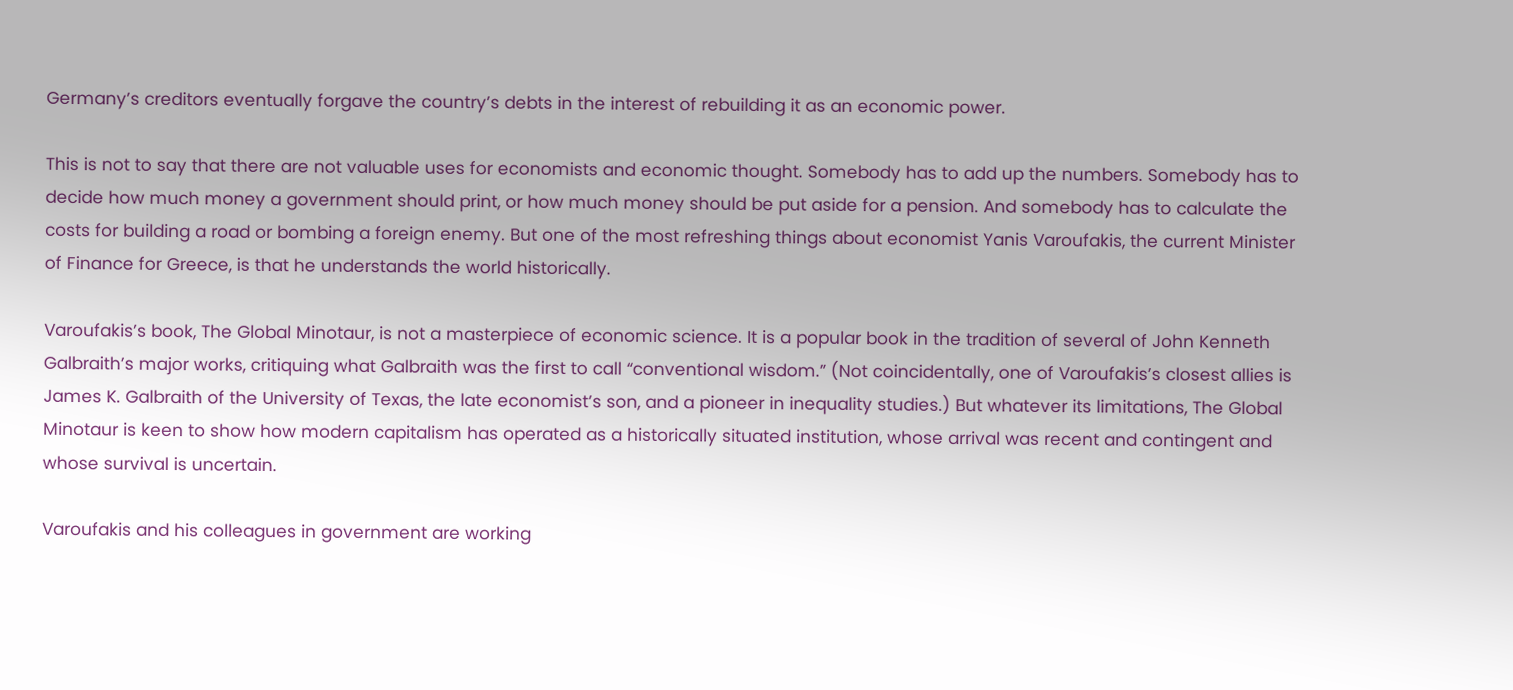Germany’s creditors eventually forgave the country’s debts in the interest of rebuilding it as an economic power.

This is not to say that there are not valuable uses for economists and economic thought. Somebody has to add up the numbers. Somebody has to decide how much money a government should print, or how much money should be put aside for a pension. And somebody has to calculate the costs for building a road or bombing a foreign enemy. But one of the most refreshing things about economist Yanis Varoufakis, the current Minister of Finance for Greece, is that he understands the world historically.

Varoufakis’s book, The Global Minotaur, is not a masterpiece of economic science. It is a popular book in the tradition of several of John Kenneth Galbraith’s major works, critiquing what Galbraith was the first to call “conventional wisdom.” (Not coincidentally, one of Varoufakis’s closest allies is James K. Galbraith of the University of Texas, the late economist’s son, and a pioneer in inequality studies.) But whatever its limitations, The Global Minotaur is keen to show how modern capitalism has operated as a historically situated institution, whose arrival was recent and contingent and whose survival is uncertain.

Varoufakis and his colleagues in government are working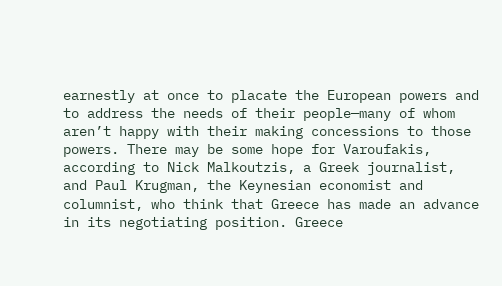earnestly at once to placate the European powers and to address the needs of their people—many of whom aren’t happy with their making concessions to those powers. There may be some hope for Varoufakis, according to Nick Malkoutzis, a Greek journalist, and Paul Krugman, the Keynesian economist and columnist, who think that Greece has made an advance in its negotiating position. Greece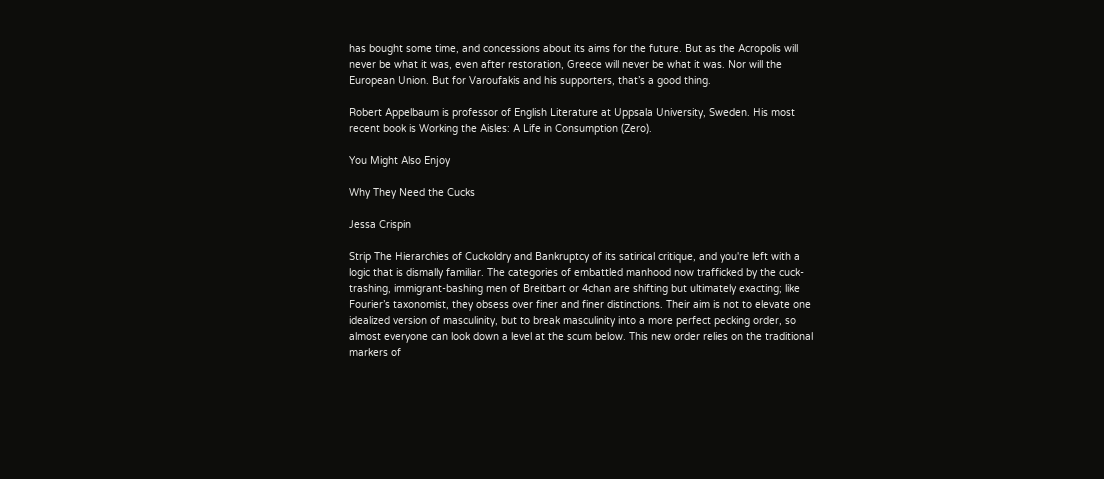has bought some time, and concessions about its aims for the future. But as the Acropolis will never be what it was, even after restoration, Greece will never be what it was. Nor will the European Union. But for Varoufakis and his supporters, that’s a good thing.

Robert Appelbaum is professor of English Literature at Uppsala University, Sweden. His most recent book is Working the Aisles: A Life in Consumption (Zero).

You Might Also Enjoy

Why They Need the Cucks

Jessa Crispin

Strip The Hierarchies of Cuckoldry and Bankruptcy of its satirical critique, and you're left with a logic that is dismally familiar. The categories of embattled manhood now trafficked by the cuck-trashing, immigrant-bashing men of Breitbart or 4chan are shifting but ultimately exacting; like Fourier’s taxonomist, they obsess over finer and finer distinctions. Their aim is not to elevate one idealized version of masculinity, but to break masculinity into a more perfect pecking order, so almost everyone can look down a level at the scum below. This new order relies on the traditional markers of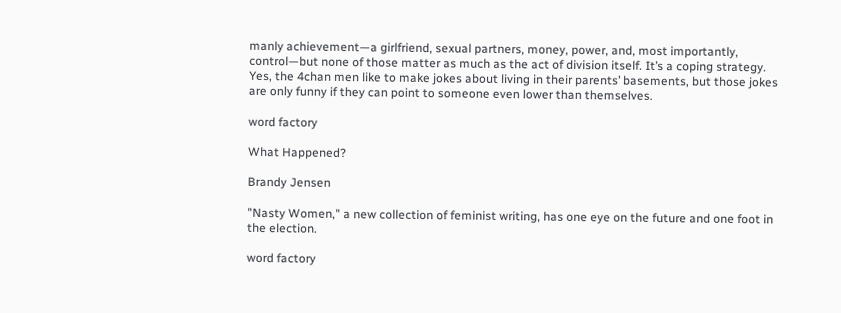manly achievement—a girlfriend, sexual partners, money, power, and, most importantly, control—but none of those matter as much as the act of division itself. It’s a coping strategy. Yes, the 4chan men like to make jokes about living in their parents’ basements, but those jokes are only funny if they can point to someone even lower than themselves.

word factory

What Happened?

Brandy Jensen

"Nasty Women," a new collection of feminist writing, has one eye on the future and one foot in the election.

word factory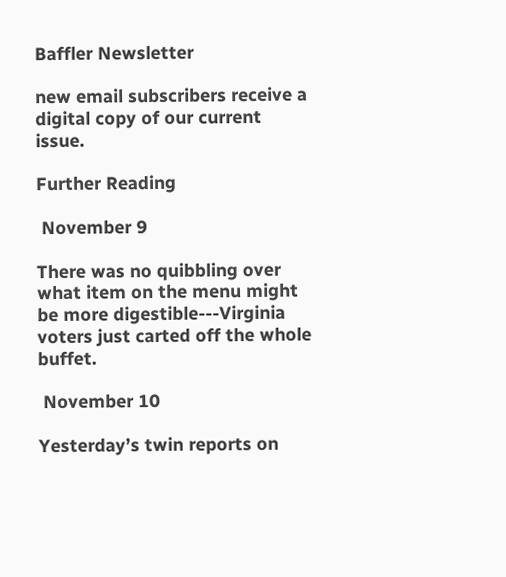Baffler Newsletter

new email subscribers receive a digital copy of our current issue.

Further Reading

 November 9

There was no quibbling over what item on the menu might be more digestible---Virginia voters just carted off the whole buffet.

 November 10

Yesterday’s twin reports on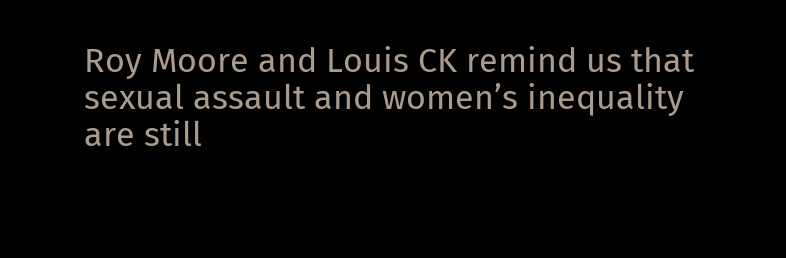Roy Moore and Louis CK remind us that sexual assault and women’s inequality are still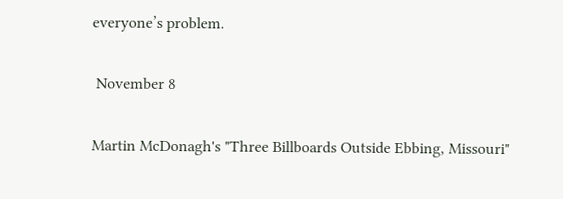everyone’s problem.

 November 8

Martin McDonagh's "Three Billboards Outside Ebbing, Missouri"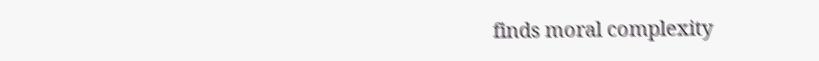finds moral complexity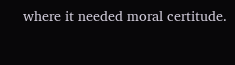where it needed moral certitude.